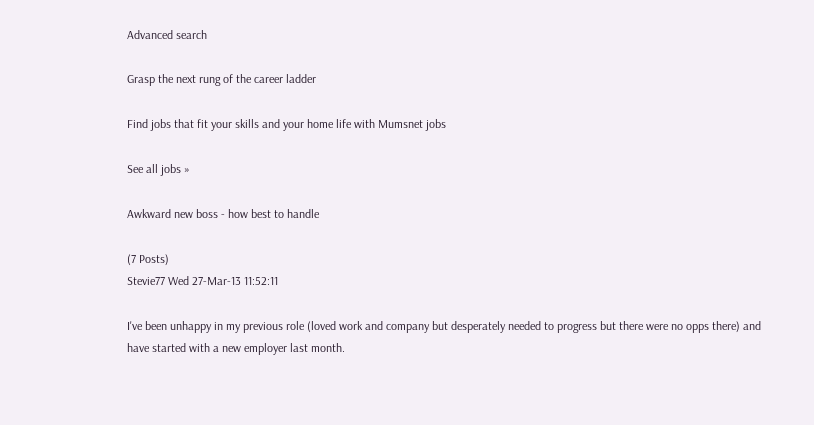Advanced search

Grasp the next rung of the career ladder

Find jobs that fit your skills and your home life with Mumsnet jobs

See all jobs »

Awkward new boss - how best to handle

(7 Posts)
Stevie77 Wed 27-Mar-13 11:52:11

I've been unhappy in my previous role (loved work and company but desperately needed to progress but there were no opps there) and have started with a new employer last month.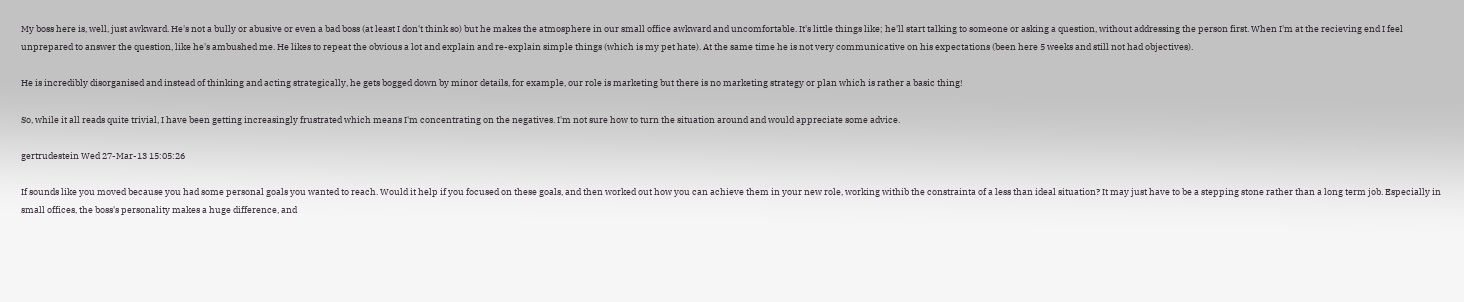My boss here is, well, just awkward. He's not a bully or abusive or even a bad boss (at least I don't think so) but he makes the atmosphere in our small office awkward and uncomfortable. It's little things like; he'll start talking to someone or asking a question, without addressing the person first. When I'm at the recieving end I feel unprepared to answer the question, like he's ambushed me. He likes to repeat the obvious a lot and explain and re-explain simple things (which is my pet hate). At the same time he is not very communicative on his expectations (been here 5 weeks and still not had objectives).

He is incredibly disorganised and instead of thinking and acting strategically, he gets bogged down by minor details, for example, our role is marketing but there is no marketing strategy or plan which is rather a basic thing!

So, while it all reads quite trivial, I have been getting increasingly frustrated which means I'm concentrating on the negatives. I'm not sure how to turn the situation around and would appreciate some advice.

gertrudestein Wed 27-Mar-13 15:05:26

If sounds like you moved because you had some personal goals you wanted to reach. Would it help if you focused on these goals, and then worked out how you can achieve them in your new role, working withib the constrainta of a less than ideal situation? It may just have to be a stepping stone rather than a long term job. Especially in small offices, the boss's personality makes a huge difference, and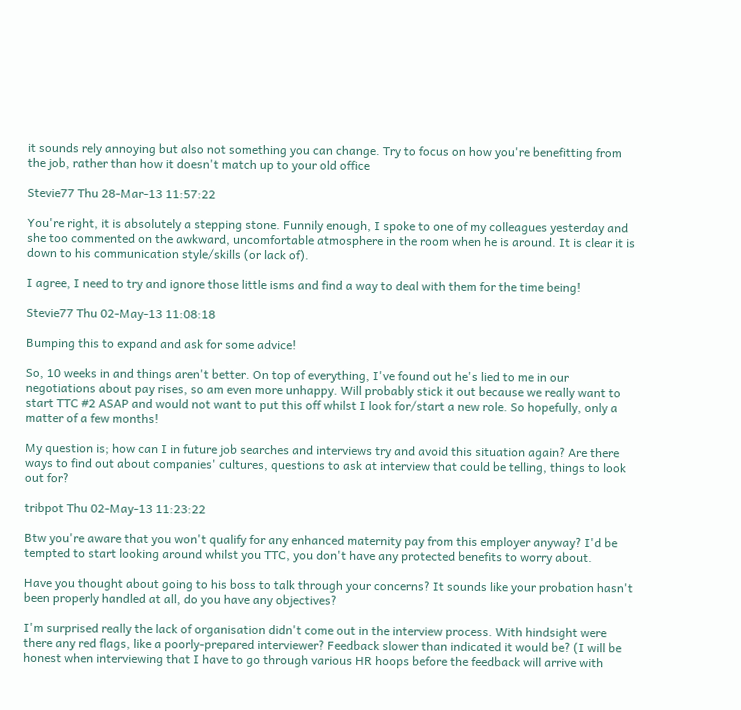it sounds rely annoying but also not something you can change. Try to focus on how you're benefitting from the job, rather than how it doesn't match up to your old office

Stevie77 Thu 28-Mar-13 11:57:22

You're right, it is absolutely a stepping stone. Funnily enough, I spoke to one of my colleagues yesterday and she too commented on the awkward, uncomfortable atmosphere in the room when he is around. It is clear it is down to his communication style/skills (or lack of).

I agree, I need to try and ignore those little isms and find a way to deal with them for the time being!

Stevie77 Thu 02-May-13 11:08:18

Bumping this to expand and ask for some advice!

So, 10 weeks in and things aren't better. On top of everything, I've found out he's lied to me in our negotiations about pay rises, so am even more unhappy. Will probably stick it out because we really want to start TTC #2 ASAP and would not want to put this off whilst I look for/start a new role. So hopefully, only a matter of a few months!

My question is; how can I in future job searches and interviews try and avoid this situation again? Are there ways to find out about companies' cultures, questions to ask at interview that could be telling, things to look out for?

tribpot Thu 02-May-13 11:23:22

Btw you're aware that you won't qualify for any enhanced maternity pay from this employer anyway? I'd be tempted to start looking around whilst you TTC, you don't have any protected benefits to worry about.

Have you thought about going to his boss to talk through your concerns? It sounds like your probation hasn't been properly handled at all, do you have any objectives?

I'm surprised really the lack of organisation didn't come out in the interview process. With hindsight were there any red flags, like a poorly-prepared interviewer? Feedback slower than indicated it would be? (I will be honest when interviewing that I have to go through various HR hoops before the feedback will arrive with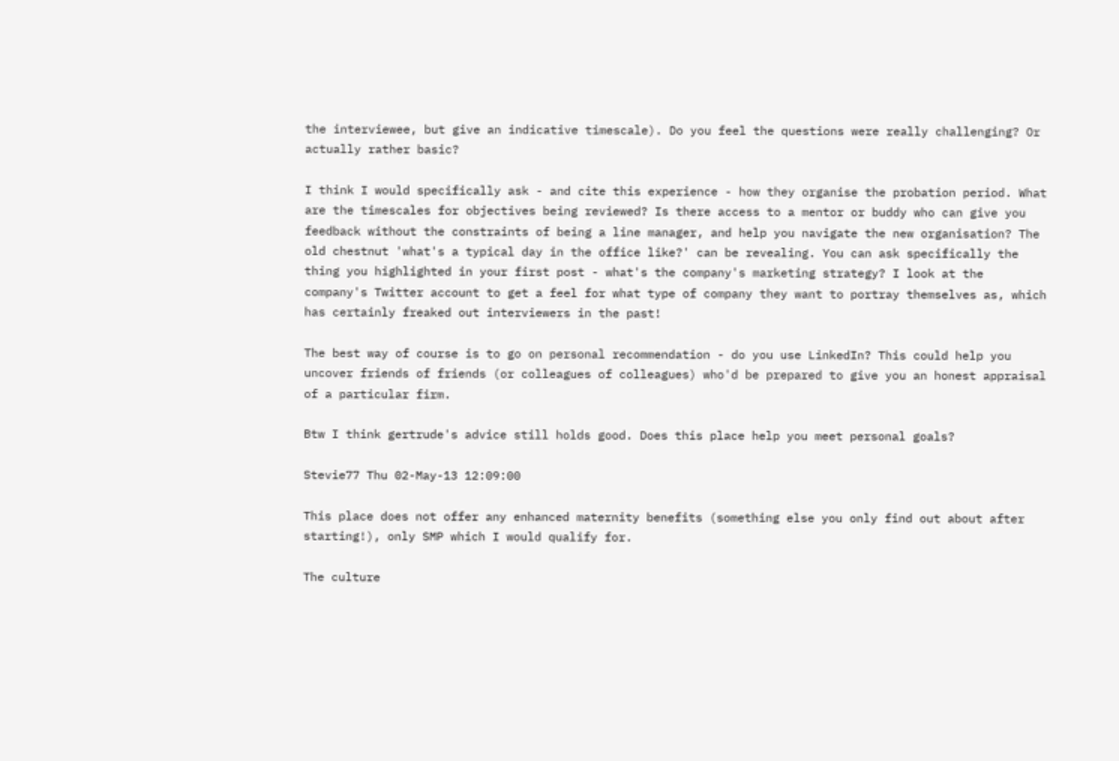the interviewee, but give an indicative timescale). Do you feel the questions were really challenging? Or actually rather basic?

I think I would specifically ask - and cite this experience - how they organise the probation period. What are the timescales for objectives being reviewed? Is there access to a mentor or buddy who can give you feedback without the constraints of being a line manager, and help you navigate the new organisation? The old chestnut 'what's a typical day in the office like?' can be revealing. You can ask specifically the thing you highlighted in your first post - what's the company's marketing strategy? I look at the company's Twitter account to get a feel for what type of company they want to portray themselves as, which has certainly freaked out interviewers in the past!

The best way of course is to go on personal recommendation - do you use LinkedIn? This could help you uncover friends of friends (or colleagues of colleagues) who'd be prepared to give you an honest appraisal of a particular firm.

Btw I think gertrude's advice still holds good. Does this place help you meet personal goals?

Stevie77 Thu 02-May-13 12:09:00

This place does not offer any enhanced maternity benefits (something else you only find out about after starting!), only SMP which I would qualify for.

The culture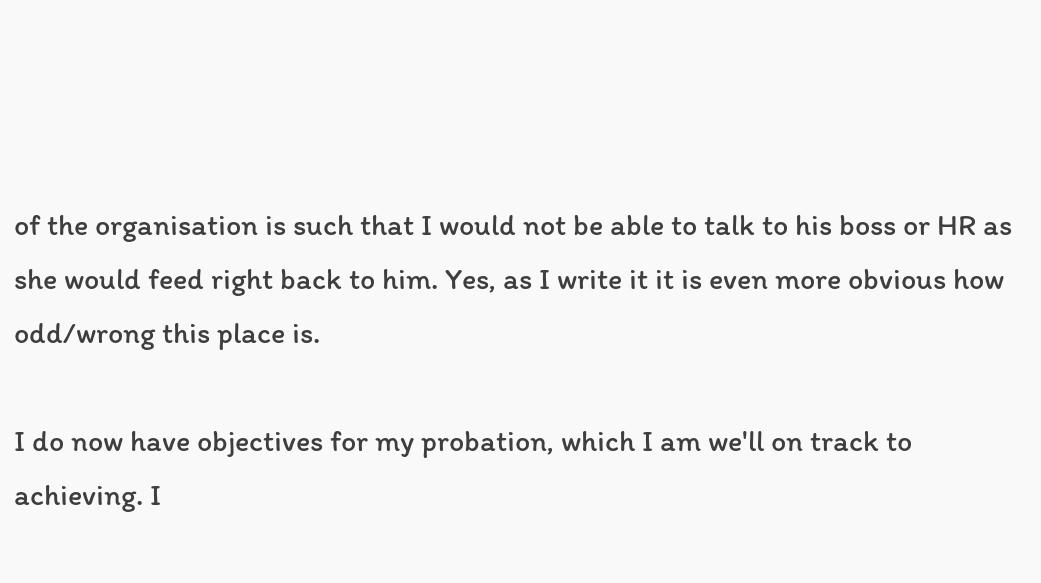of the organisation is such that I would not be able to talk to his boss or HR as she would feed right back to him. Yes, as I write it it is even more obvious how odd/wrong this place is.

I do now have objectives for my probation, which I am we'll on track to achieving. I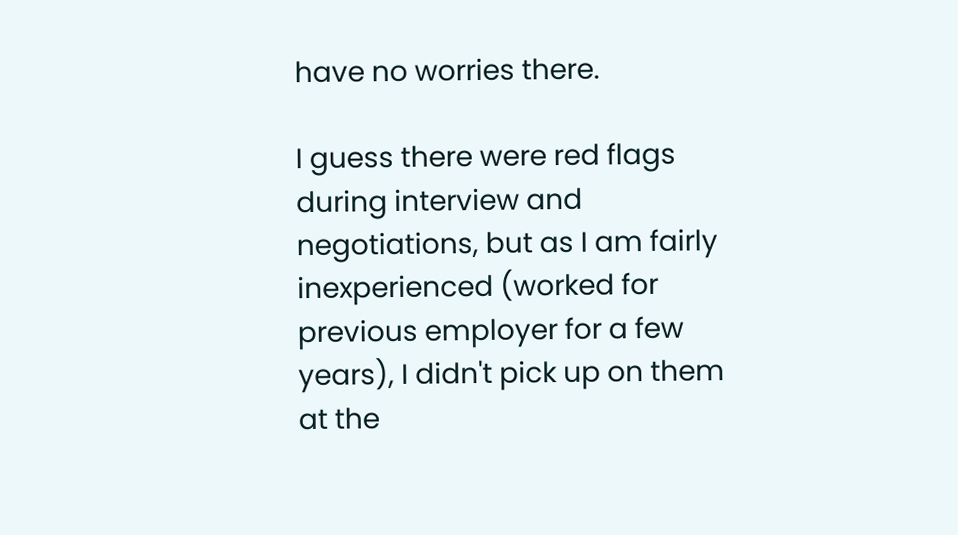have no worries there.

I guess there were red flags during interview and negotiations, but as I am fairly inexperienced (worked for previous employer for a few years), I didn't pick up on them at the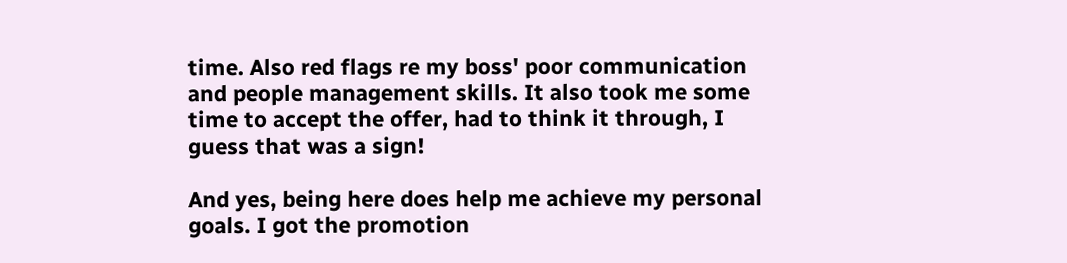time. Also red flags re my boss' poor communication and people management skills. It also took me some time to accept the offer, had to think it through, I guess that was a sign!

And yes, being here does help me achieve my personal goals. I got the promotion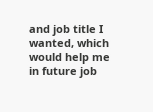and job title I wanted, which would help me in future job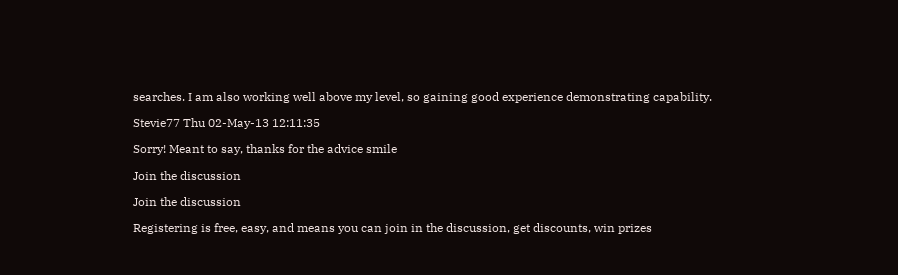searches. I am also working well above my level, so gaining good experience demonstrating capability.

Stevie77 Thu 02-May-13 12:11:35

Sorry! Meant to say, thanks for the advice smile

Join the discussion

Join the discussion

Registering is free, easy, and means you can join in the discussion, get discounts, win prizes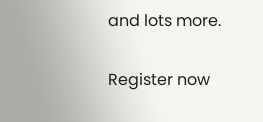and lots more.

Register now